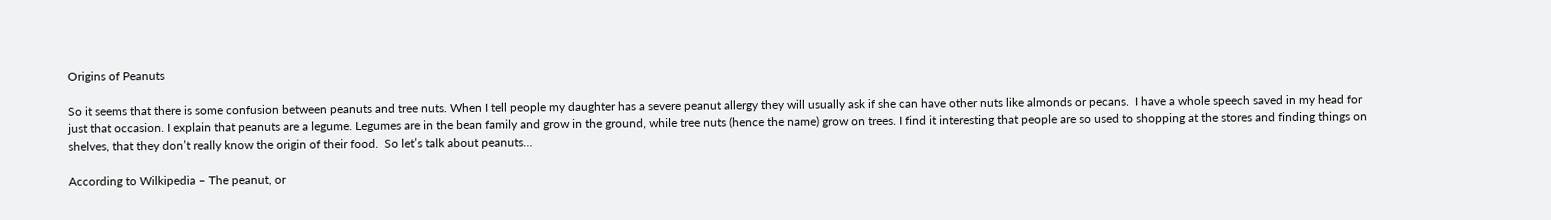Origins of Peanuts

So it seems that there is some confusion between peanuts and tree nuts. When I tell people my daughter has a severe peanut allergy they will usually ask if she can have other nuts like almonds or pecans.  I have a whole speech saved in my head for just that occasion. I explain that peanuts are a legume. Legumes are in the bean family and grow in the ground, while tree nuts (hence the name) grow on trees. I find it interesting that people are so used to shopping at the stores and finding things on shelves, that they don’t really know the origin of their food.  So let’s talk about peanuts…

According to Wilkipedia – The peanut, or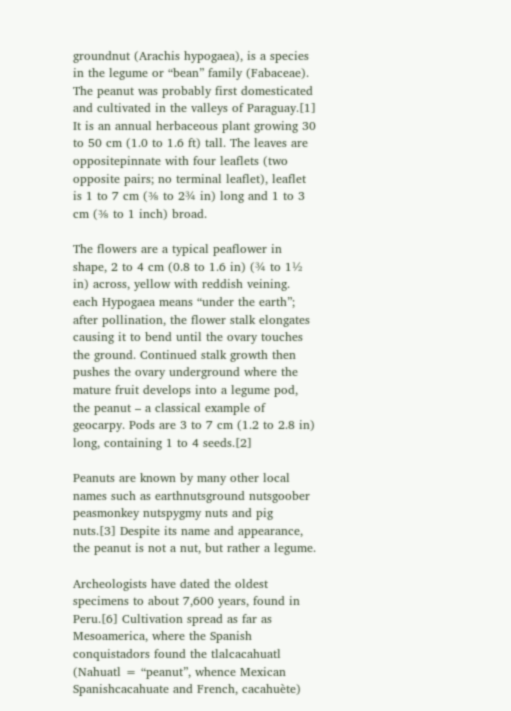groundnut (Arachis hypogaea), is a species in the legume or “bean” family (Fabaceae). The peanut was probably first domesticated and cultivated in the valleys of Paraguay.[1] It is an annual herbaceous plant growing 30 to 50 cm (1.0 to 1.6 ft) tall. The leaves are oppositepinnate with four leaflets (two opposite pairs; no terminal leaflet), leaflet is 1 to 7 cm (⅜ to 2¾ in) long and 1 to 3 cm (⅜ to 1 inch) broad.

The flowers are a typical peaflower in shape, 2 to 4 cm (0.8 to 1.6 in) (¾ to 1½ in) across, yellow with reddish veining. each Hypogaea means “under the earth”; after pollination, the flower stalk elongates causing it to bend until the ovary touches the ground. Continued stalk growth then pushes the ovary underground where the mature fruit develops into a legume pod, the peanut – a classical example of geocarpy. Pods are 3 to 7 cm (1.2 to 2.8 in) long, containing 1 to 4 seeds.[2]

Peanuts are known by many other local names such as earthnutsground nutsgoober peasmonkey nutspygmy nuts and pig nuts.[3] Despite its name and appearance, the peanut is not a nut, but rather a legume.

Archeologists have dated the oldest specimens to about 7,600 years, found in Peru.[6] Cultivation spread as far as Mesoamerica, where the Spanish conquistadors found the tlalcacahuatl (Nahuatl = “peanut”, whence Mexican Spanishcacahuate and French, cacahuète)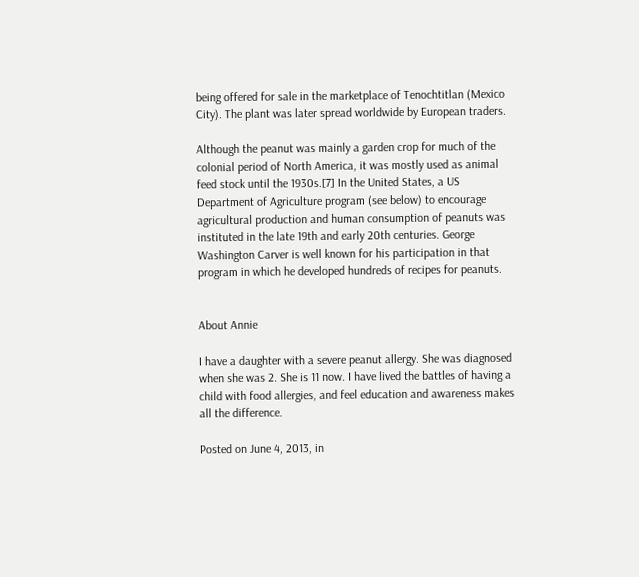being offered for sale in the marketplace of Tenochtitlan (Mexico City). The plant was later spread worldwide by European traders.

Although the peanut was mainly a garden crop for much of the colonial period of North America, it was mostly used as animal feed stock until the 1930s.[7] In the United States, a US Department of Agriculture program (see below) to encourage agricultural production and human consumption of peanuts was instituted in the late 19th and early 20th centuries. George Washington Carver is well known for his participation in that program in which he developed hundreds of recipes for peanuts.


About Annie

I have a daughter with a severe peanut allergy. She was diagnosed when she was 2. She is 11 now. I have lived the battles of having a child with food allergies, and feel education and awareness makes all the difference.

Posted on June 4, 2013, in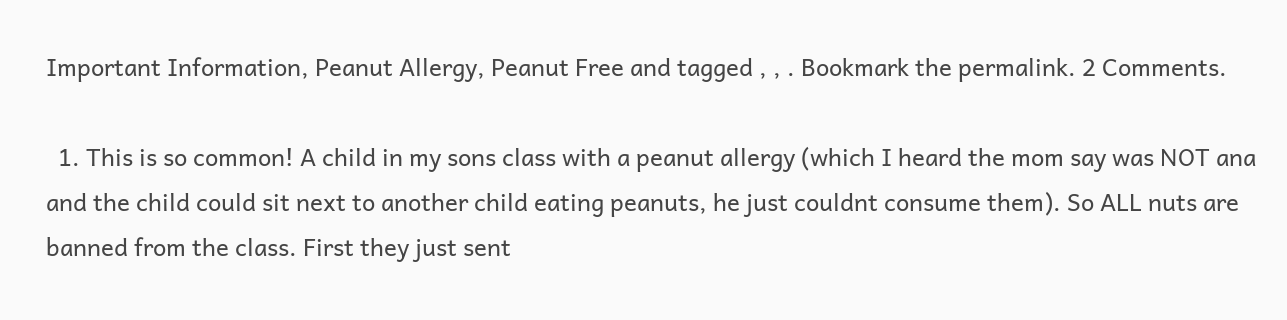Important Information, Peanut Allergy, Peanut Free and tagged , , . Bookmark the permalink. 2 Comments.

  1. This is so common! A child in my sons class with a peanut allergy (which I heard the mom say was NOT ana and the child could sit next to another child eating peanuts, he just couldnt consume them). So ALL nuts are banned from the class. First they just sent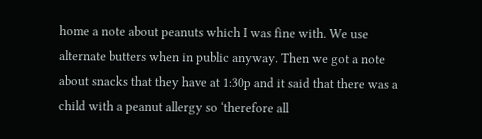home a note about peanuts which I was fine with. We use alternate butters when in public anyway. Then we got a note about snacks that they have at 1:30p and it said that there was a child with a peanut allergy so ‘therefore all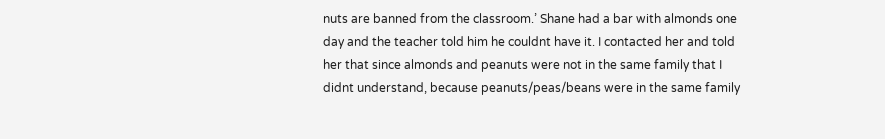nuts are banned from the classroom.’ Shane had a bar with almonds one day and the teacher told him he couldnt have it. I contacted her and told her that since almonds and peanuts were not in the same family that I didnt understand, because peanuts/peas/beans were in the same family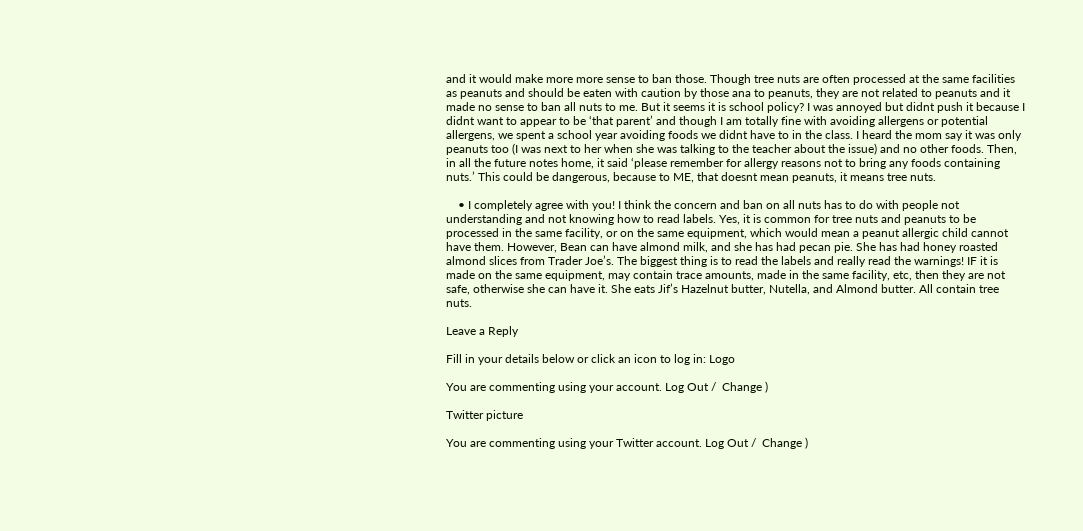and it would make more more sense to ban those. Though tree nuts are often processed at the same facilities as peanuts and should be eaten with caution by those ana to peanuts, they are not related to peanuts and it made no sense to ban all nuts to me. But it seems it is school policy? I was annoyed but didnt push it because I didnt want to appear to be ‘that parent’ and though I am totally fine with avoiding allergens or potential allergens, we spent a school year avoiding foods we didnt have to in the class. I heard the mom say it was only peanuts too (I was next to her when she was talking to the teacher about the issue) and no other foods. Then, in all the future notes home, it said ‘please remember for allergy reasons not to bring any foods containing nuts.’ This could be dangerous, because to ME, that doesnt mean peanuts, it means tree nuts.

    • I completely agree with you! I think the concern and ban on all nuts has to do with people not understanding and not knowing how to read labels. Yes, it is common for tree nuts and peanuts to be processed in the same facility, or on the same equipment, which would mean a peanut allergic child cannot have them. However, Bean can have almond milk, and she has had pecan pie. She has had honey roasted almond slices from Trader Joe’s. The biggest thing is to read the labels and really read the warnings! IF it is made on the same equipment, may contain trace amounts, made in the same facility, etc, then they are not safe, otherwise she can have it. She eats Jif’s Hazelnut butter, Nutella, and Almond butter. All contain tree nuts.

Leave a Reply

Fill in your details below or click an icon to log in: Logo

You are commenting using your account. Log Out /  Change )

Twitter picture

You are commenting using your Twitter account. Log Out /  Change )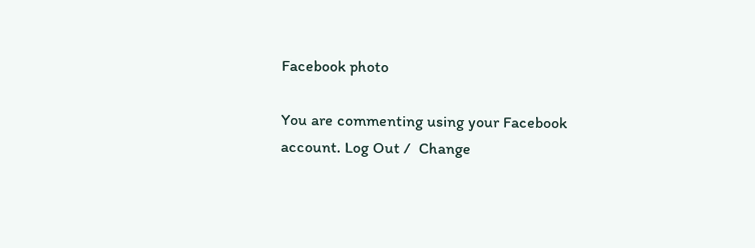Facebook photo

You are commenting using your Facebook account. Log Out /  Change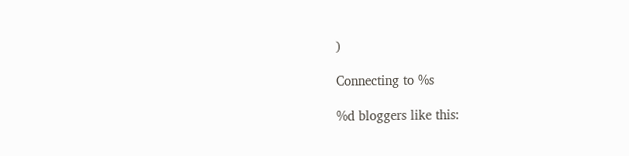)

Connecting to %s

%d bloggers like this: